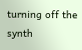turning off the synth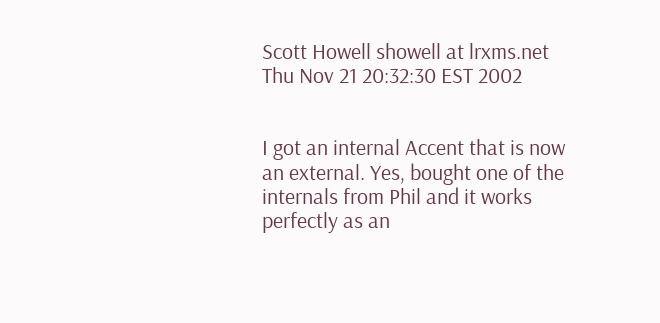Scott Howell showell at lrxms.net
Thu Nov 21 20:32:30 EST 2002


I got an internal Accent that is now an external. Yes, bought one of the
internals from Phil and it works perfectly as an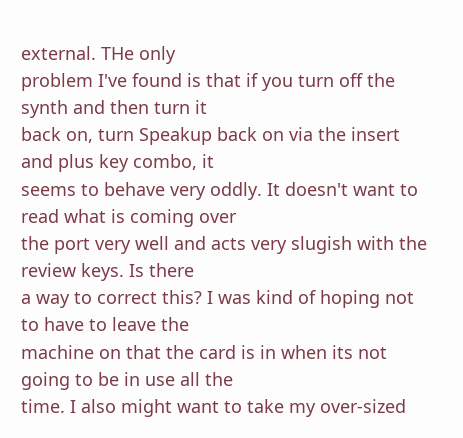external. THe only
problem I've found is that if you turn off the synth and then turn it
back on, turn Speakup back on via the insert and plus key combo, it
seems to behave very oddly. It doesn't want to read what is coming over
the port very well and acts very slugish with the review keys. Is there
a way to correct this? I was kind of hoping not to have to leave the
machine on that the card is in when its not going to be in use all the
time. I also might want to take my over-sized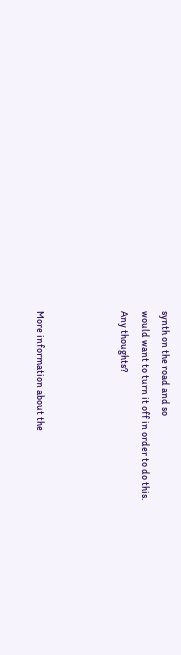synth on the road and so
would want to turn it off in order to do this.
Any thoughts?



More information about the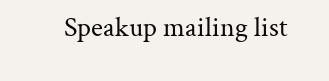Speakup mailing list